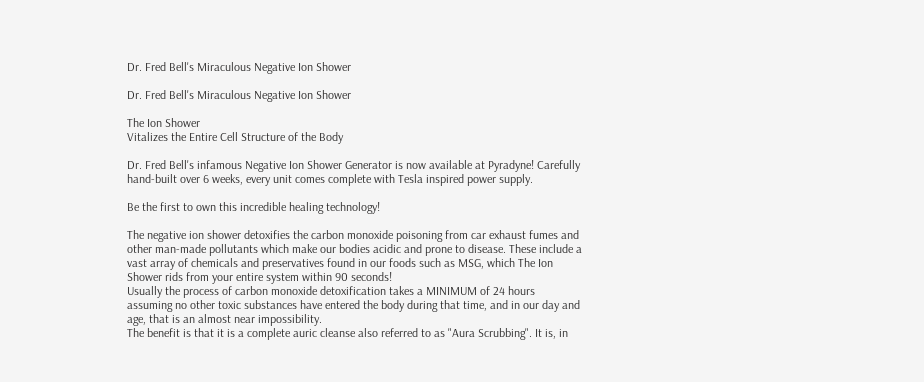Dr. Fred Bell's Miraculous Negative Ion Shower

Dr. Fred Bell's Miraculous Negative Ion Shower

The Ion Shower
Vitalizes the Entire Cell Structure of the Body

Dr. Fred Bell's infamous Negative Ion Shower Generator is now available at Pyradyne! Carefully hand-built over 6 weeks, every unit comes complete with Tesla inspired power supply.

Be the first to own this incredible healing technology!

The negative ion shower detoxifies the carbon monoxide poisoning from car exhaust fumes and other man-made pollutants which make our bodies acidic and prone to disease. These include a vast array of chemicals and preservatives found in our foods such as MSG, which The Ion Shower rids from your entire system within 90 seconds!
Usually the process of carbon monoxide detoxification takes a MINIMUM of 24 hours assuming no other toxic substances have entered the body during that time, and in our day and age, that is an almost near impossibility.
The benefit is that it is a complete auric cleanse also referred to as "Aura Scrubbing". It is, in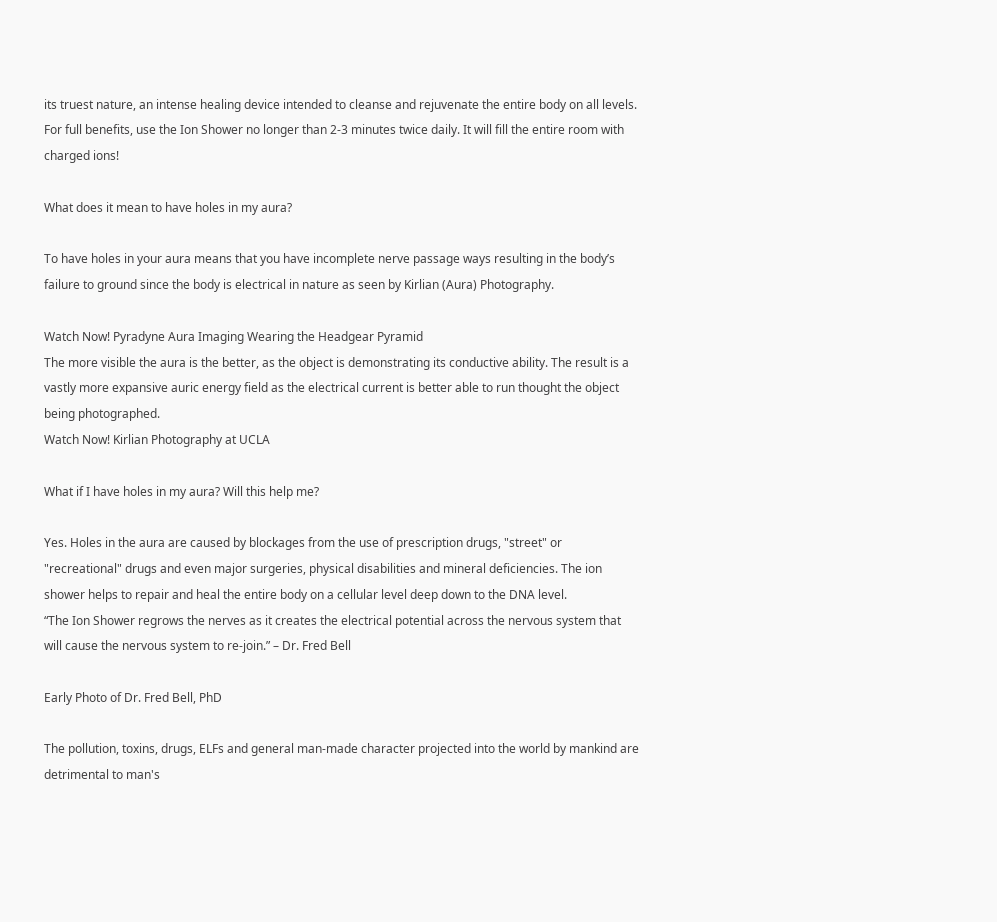its truest nature, an intense healing device intended to cleanse and rejuvenate the entire body on all levels.
For full benefits, use the Ion Shower no longer than 2-3 minutes twice daily. It will fill the entire room with charged ions!

What does it mean to have holes in my aura?

To have holes in your aura means that you have incomplete nerve passage ways resulting in the body’s failure to ground since the body is electrical in nature as seen by Kirlian (Aura) Photography.

Watch Now! Pyradyne Aura Imaging Wearing the Headgear Pyramid
The more visible the aura is the better, as the object is demonstrating its conductive ability. The result is a vastly more expansive auric energy field as the electrical current is better able to run thought the object being photographed.
Watch Now! Kirlian Photography at UCLA

What if I have holes in my aura? Will this help me?

Yes. Holes in the aura are caused by blockages from the use of prescription drugs, "street" or "recreational" drugs and even major surgeries, physical disabilities and mineral deficiencies. The ion shower helps to repair and heal the entire body on a cellular level deep down to the DNA level.
“The Ion Shower regrows the nerves as it creates the electrical potential across the nervous system that will cause the nervous system to re-join.” – Dr. Fred Bell

Early Photo of Dr. Fred Bell, PhD

The pollution, toxins, drugs, ELFs and general man-made character projected into the world by mankind are detrimental to man's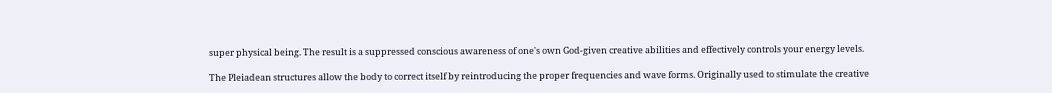super physical being. The result is a suppressed conscious awareness of one's own God-given creative abilities and effectively controls your energy levels.

The Pleiadean structures allow the body to correct itself by reintroducing the proper frequencies and wave forms. Originally used to stimulate the creative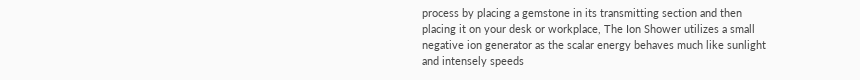process by placing a gemstone in its transmitting section and then placing it on your desk or workplace, The Ion Shower utilizes a small negative ion generator as the scalar energy behaves much like sunlight and intensely speeds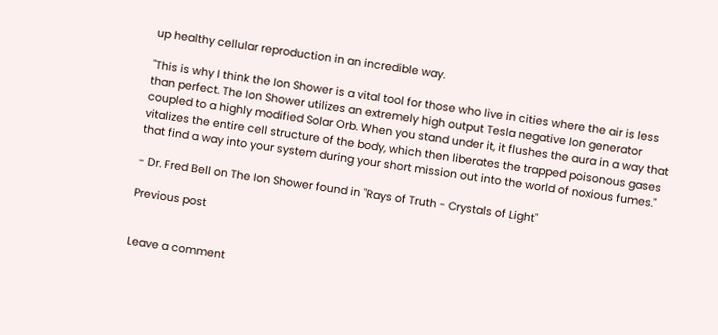up healthy cellular reproduction in an incredible way.

"This is why I think the Ion Shower is a vital tool for those who live in cities where the air is less than perfect. The Ion Shower utilizes an extremely high output Tesla negative Ion generator coupled to a highly modified Solar Orb. When you stand under it, it flushes the aura in a way that vitalizes the entire cell structure of the body, which then liberates the trapped poisonous gases that find a way into your system during your short mission out into the world of noxious fumes."

- Dr. Fred Bell on The Ion Shower found in "Rays of Truth - Crystals of Light"

Previous post


Leave a comment